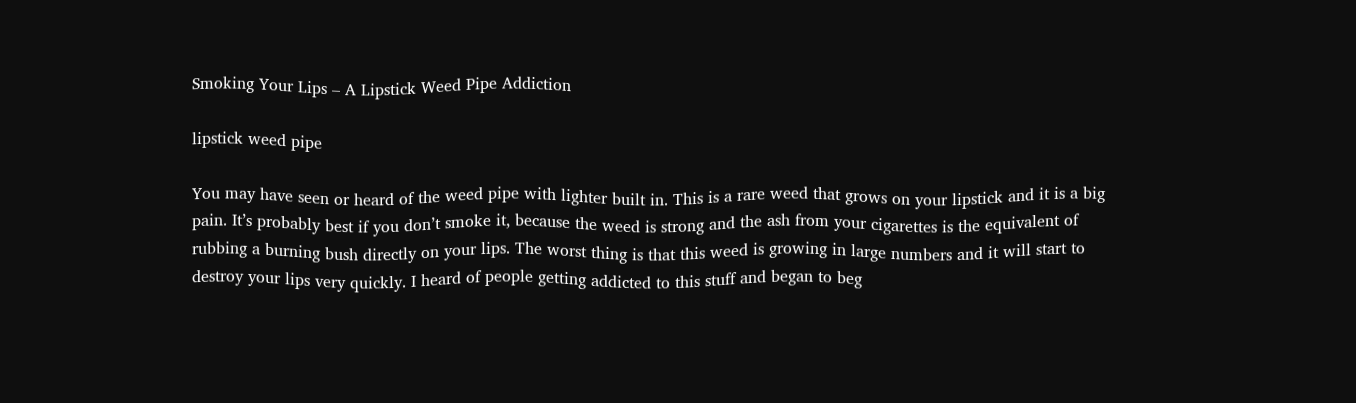Smoking Your Lips – A Lipstick Weed Pipe Addiction

lipstick weed pipe

You may have seen or heard of the weed pipe with lighter built in. This is a rare weed that grows on your lipstick and it is a big pain. It’s probably best if you don’t smoke it, because the weed is strong and the ash from your cigarettes is the equivalent of rubbing a burning bush directly on your lips. The worst thing is that this weed is growing in large numbers and it will start to destroy your lips very quickly. I heard of people getting addicted to this stuff and began to beg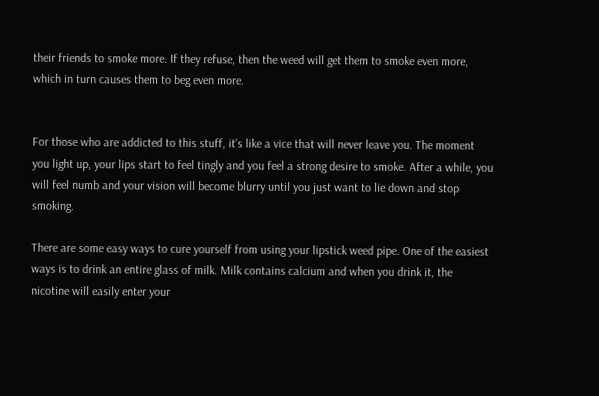their friends to smoke more. If they refuse, then the weed will get them to smoke even more, which in turn causes them to beg even more.


For those who are addicted to this stuff, it’s like a vice that will never leave you. The moment you light up, your lips start to feel tingly and you feel a strong desire to smoke. After a while, you will feel numb and your vision will become blurry until you just want to lie down and stop smoking.

There are some easy ways to cure yourself from using your lipstick weed pipe. One of the easiest ways is to drink an entire glass of milk. Milk contains calcium and when you drink it, the nicotine will easily enter your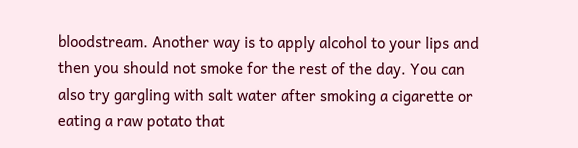bloodstream. Another way is to apply alcohol to your lips and then you should not smoke for the rest of the day. You can also try gargling with salt water after smoking a cigarette or eating a raw potato that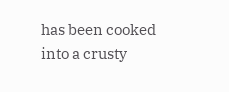has been cooked into a crusty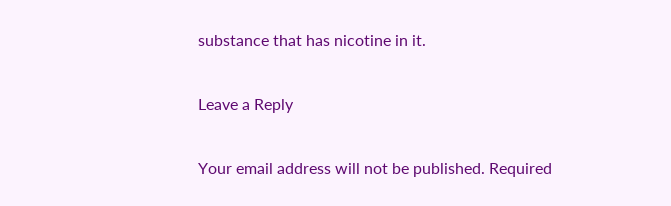substance that has nicotine in it.

Leave a Reply

Your email address will not be published. Required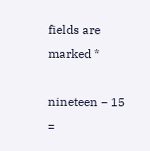fields are marked *

nineteen − 15 =